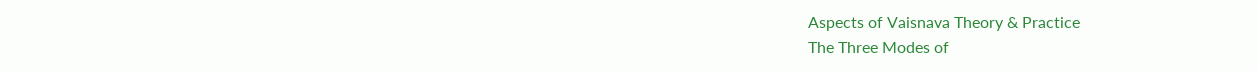Aspects of Vaisnava Theory & Practice
The Three Modes of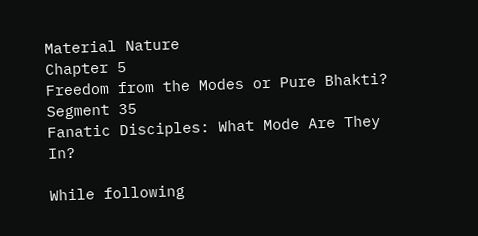Material Nature
Chapter 5
Freedom from the Modes or Pure Bhakti?
Segment 35
Fanatic Disciples: What Mode Are They In?

While following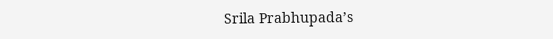Srila Prabhupada’s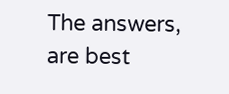The answers, are best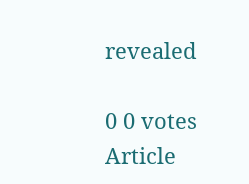revealed

0 0 votes
Article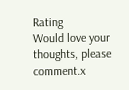Rating
Would love your thoughts, please comment.x